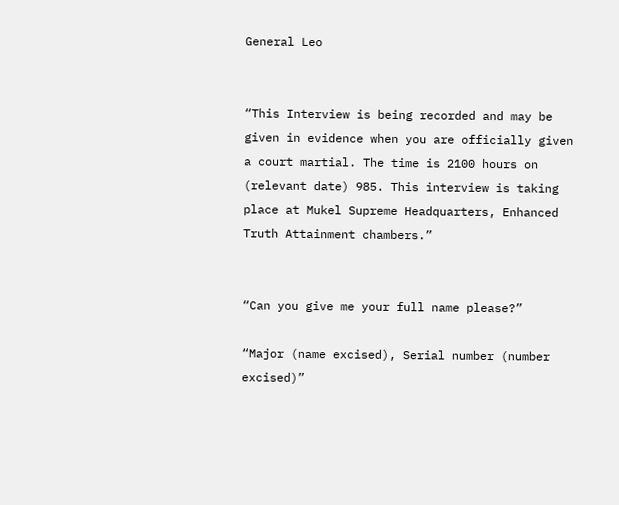General Leo


“This Interview is being recorded and may be given in evidence when you are officially given a court martial. The time is 2100 hours on (relevant date) 985. This interview is taking place at Mukel Supreme Headquarters, Enhanced Truth Attainment chambers.”


“Can you give me your full name please?”

“Major (name excised), Serial number (number excised)”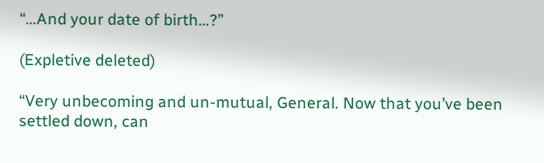“…And your date of birth…?”

(Expletive deleted)

“Very unbecoming and un-mutual, General. Now that you’ve been settled down, can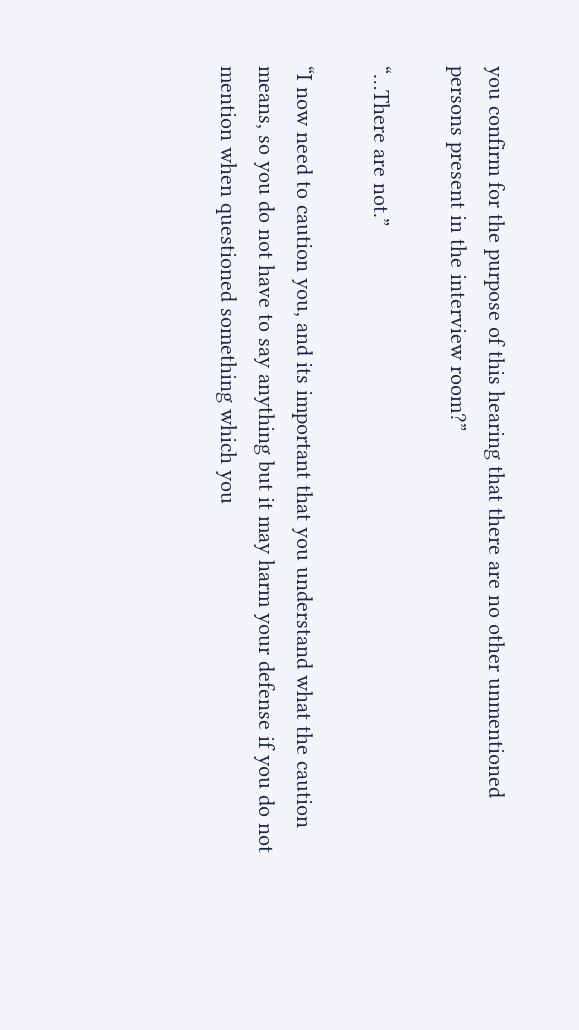you confirm for the purpose of this hearing that there are no other unmentioned persons present in the interview room?”

“…There are not.”

“I now need to caution you, and its important that you understand what the caution means, so you do not have to say anything but it may harm your defense if you do not mention when questioned something which you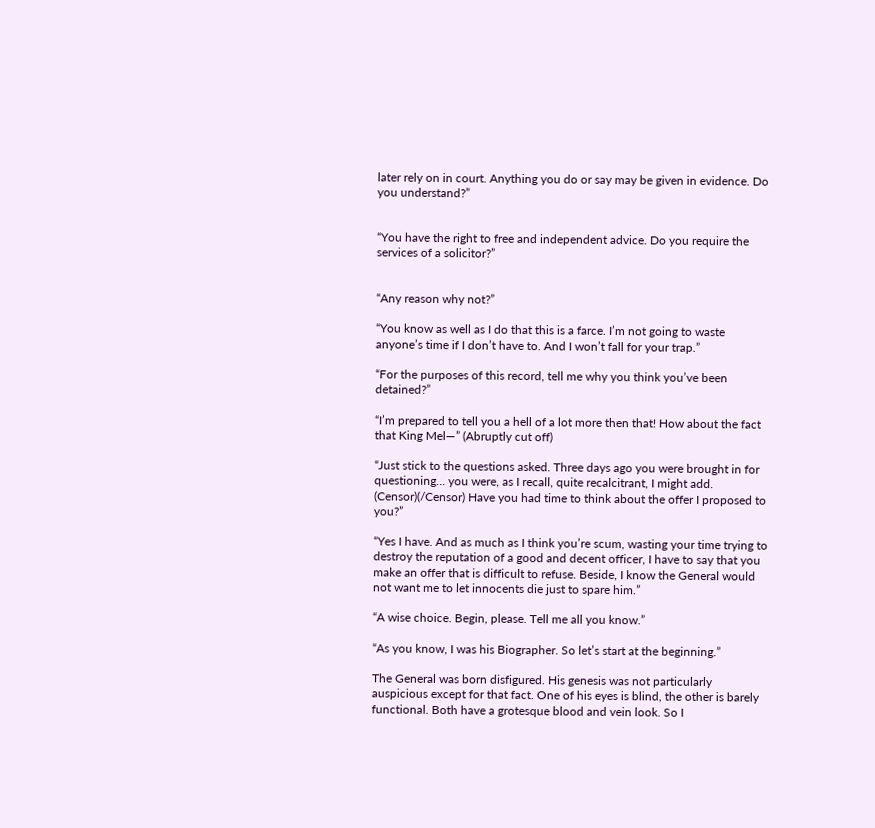later rely on in court. Anything you do or say may be given in evidence. Do you understand?”


“You have the right to free and independent advice. Do you require the services of a solicitor?”


“Any reason why not?”

“You know as well as I do that this is a farce. I’m not going to waste anyone’s time if I don’t have to. And I won’t fall for your trap.”

“For the purposes of this record, tell me why you think you’ve been detained?”

“I’m prepared to tell you a hell of a lot more then that! How about the fact that King Mel—” (Abruptly cut off)

“Just stick to the questions asked. Three days ago you were brought in for questioning… you were, as I recall, quite recalcitrant, I might add. (Censor)(/Censor) Have you had time to think about the offer I proposed to you?”

“Yes I have. And as much as I think you’re scum, wasting your time trying to destroy the reputation of a good and decent officer, I have to say that you make an offer that is difficult to refuse. Beside, I know the General would not want me to let innocents die just to spare him.”

“A wise choice. Begin, please. Tell me all you know.”

“As you know, I was his Biographer. So let’s start at the beginning.”

The General was born disfigured. His genesis was not particularly auspicious except for that fact. One of his eyes is blind, the other is barely functional. Both have a grotesque blood and vein look. So I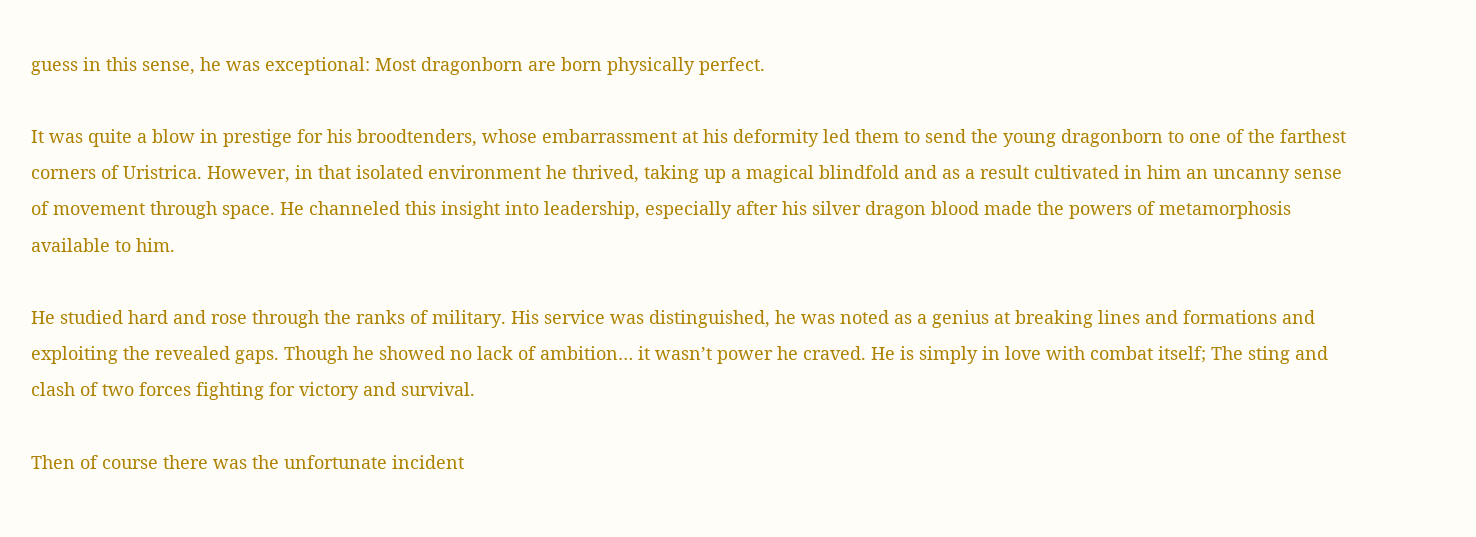guess in this sense, he was exceptional: Most dragonborn are born physically perfect.

It was quite a blow in prestige for his broodtenders, whose embarrassment at his deformity led them to send the young dragonborn to one of the farthest corners of Uristrica. However, in that isolated environment he thrived, taking up a magical blindfold and as a result cultivated in him an uncanny sense of movement through space. He channeled this insight into leadership, especially after his silver dragon blood made the powers of metamorphosis available to him.

He studied hard and rose through the ranks of military. His service was distinguished, he was noted as a genius at breaking lines and formations and exploiting the revealed gaps. Though he showed no lack of ambition… it wasn’t power he craved. He is simply in love with combat itself; The sting and clash of two forces fighting for victory and survival.

Then of course there was the unfortunate incident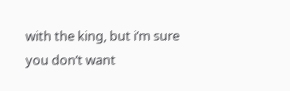with the king, but i’m sure you don’t want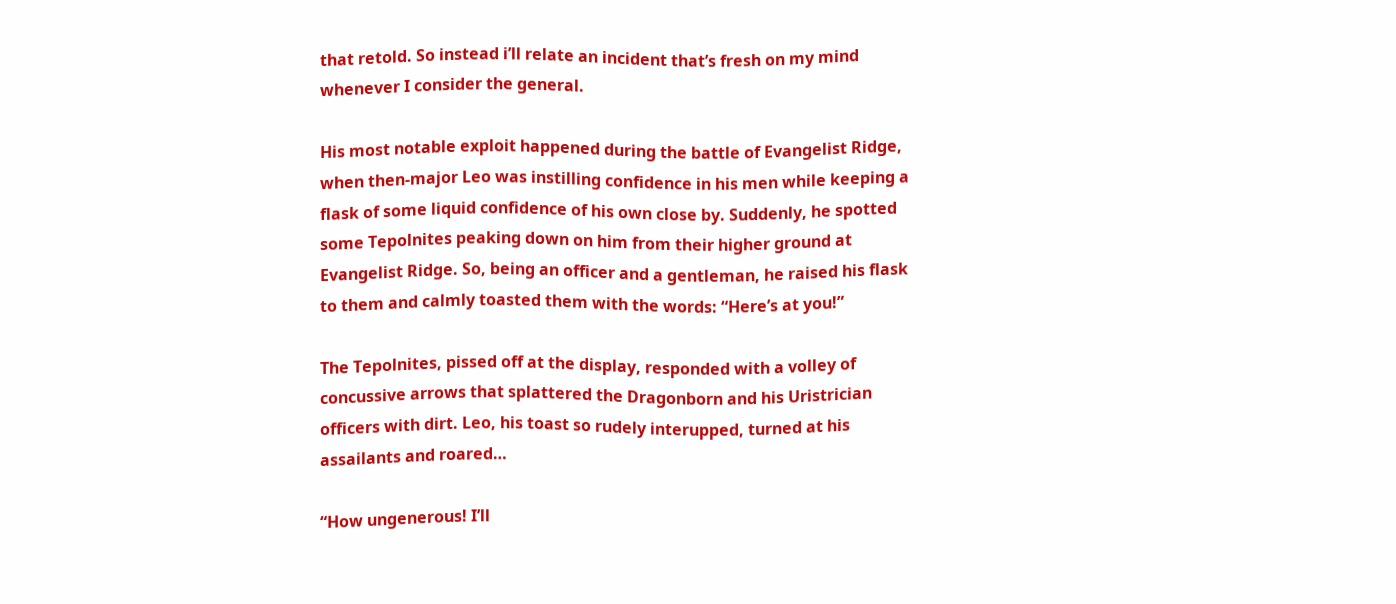that retold. So instead i’ll relate an incident that’s fresh on my mind whenever I consider the general.

His most notable exploit happened during the battle of Evangelist Ridge, when then-major Leo was instilling confidence in his men while keeping a flask of some liquid confidence of his own close by. Suddenly, he spotted some Tepolnites peaking down on him from their higher ground at Evangelist Ridge. So, being an officer and a gentleman, he raised his flask to them and calmly toasted them with the words: “Here’s at you!”

The Tepolnites, pissed off at the display, responded with a volley of concussive arrows that splattered the Dragonborn and his Uristrician officers with dirt. Leo, his toast so rudely interupped, turned at his assailants and roared…

“How ungenerous! I’ll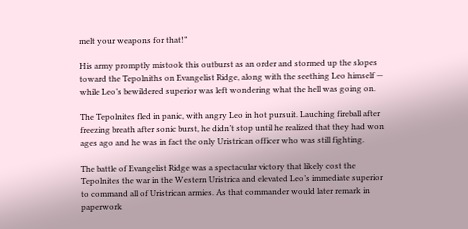melt your weapons for that!”

His army promptly mistook this outburst as an order and stormed up the slopes toward the Tepolniths on Evangelist Ridge, along with the seething Leo himself — while Leo’s bewildered superior was left wondering what the hell was going on.

The Tepolnites fled in panic, with angry Leo in hot pursuit. Lauching fireball after freezing breath after sonic burst, he didn’t stop until he realized that they had won ages ago and he was in fact the only Uristrican officer who was still fighting.

The battle of Evangelist Ridge was a spectacular victory that likely cost the Tepolnites the war in the Western Uristrica and elevated Leo’s immediate superior to command all of Uristrican armies. As that commander would later remark in paperwork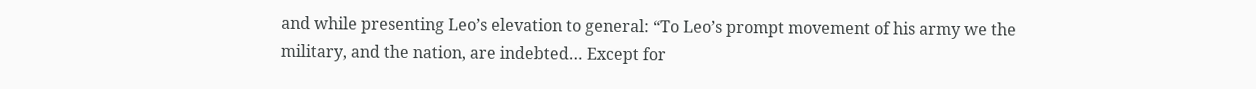and while presenting Leo’s elevation to general: “To Leo’s prompt movement of his army we the military, and the nation, are indebted… Except for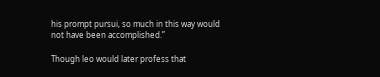his prompt pursui, so much in this way would not have been accomplished.”

Though leo would later profess that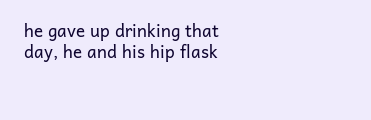he gave up drinking that day, he and his hip flask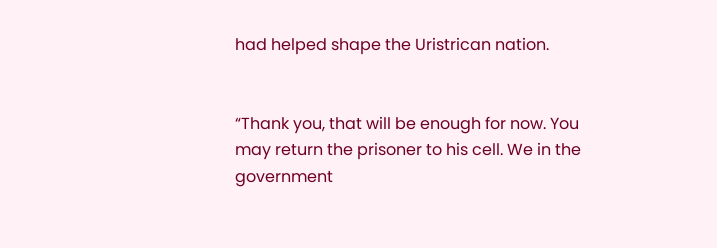had helped shape the Uristrican nation.


“Thank you, that will be enough for now. You may return the prisoner to his cell. We in the government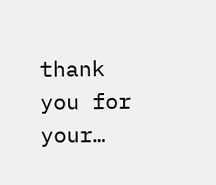thank you for your…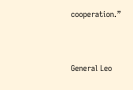cooperation.”


General Leo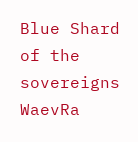Blue Shard of the sovereigns WaevRa